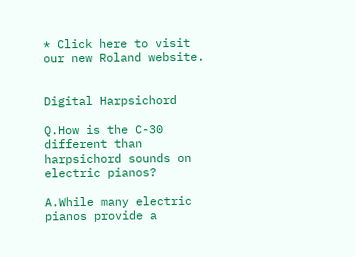* Click here to visit our new Roland website.


Digital Harpsichord

Q.How is the C-30 different than harpsichord sounds on electric pianos?

A.While many electric pianos provide a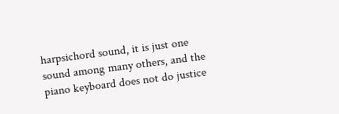harpsichord sound, it is just one sound among many others, and the piano keyboard does not do justice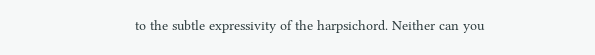to the subtle expressivity of the harpsichord. Neither can you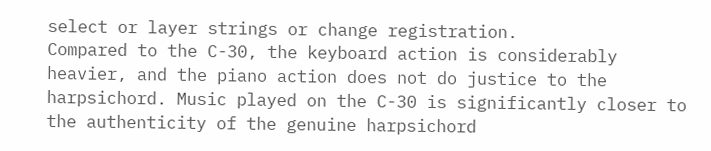select or layer strings or change registration.
Compared to the C-30, the keyboard action is considerably heavier, and the piano action does not do justice to the harpsichord. Music played on the C-30 is significantly closer to the authenticity of the genuine harpsichord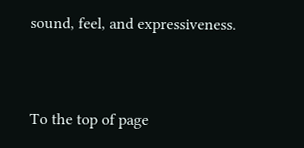sound, feel, and expressiveness.


To the top of page